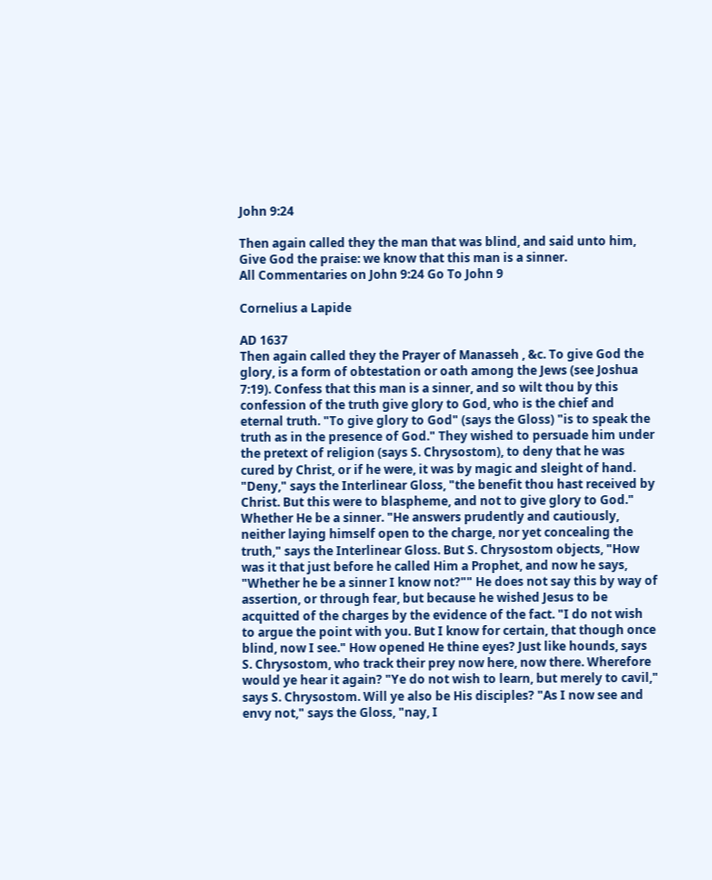John 9:24

Then again called they the man that was blind, and said unto him, Give God the praise: we know that this man is a sinner.
All Commentaries on John 9:24 Go To John 9

Cornelius a Lapide

AD 1637
Then again called they the Prayer of Manasseh , &c. To give God the glory, is a form of obtestation or oath among the Jews (see Joshua 7:19). Confess that this man is a sinner, and so wilt thou by this confession of the truth give glory to God, who is the chief and eternal truth. "To give glory to God" (says the Gloss) "is to speak the truth as in the presence of God." They wished to persuade him under the pretext of religion (says S. Chrysostom), to deny that he was cured by Christ, or if he were, it was by magic and sleight of hand. "Deny," says the Interlinear Gloss, "the benefit thou hast received by Christ. But this were to blaspheme, and not to give glory to God." Whether He be a sinner. "He answers prudently and cautiously, neither laying himself open to the charge, nor yet concealing the truth," says the Interlinear Gloss. But S. Chrysostom objects, "How was it that just before he called Him a Prophet, and now he says, "Whether he be a sinner I know not?"" He does not say this by way of assertion, or through fear, but because he wished Jesus to be acquitted of the charges by the evidence of the fact. "I do not wish to argue the point with you. But I know for certain, that though once blind, now I see." How opened He thine eyes? Just like hounds, says S. Chrysostom, who track their prey now here, now there. Wherefore would ye hear it again? "Ye do not wish to learn, but merely to cavil," says S. Chrysostom. Will ye also be His disciples? "As I now see and envy not," says the Gloss, "nay, I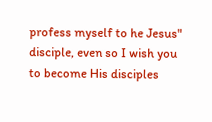profess myself to he Jesus" disciple, even so I wish you to become His disciples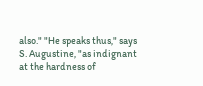also." "He speaks thus," says S. Augustine, "as indignant at the hardness of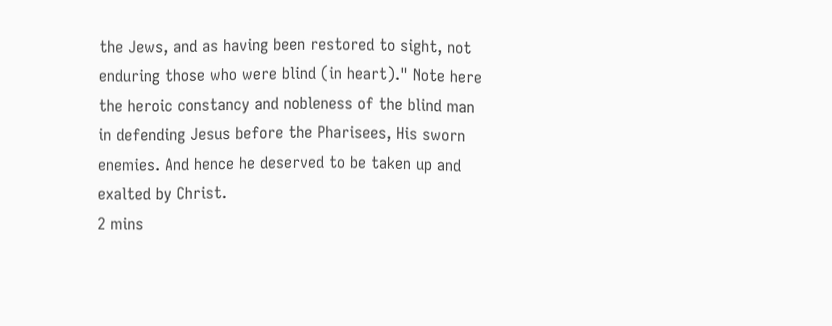the Jews, and as having been restored to sight, not enduring those who were blind (in heart)." Note here the heroic constancy and nobleness of the blind man in defending Jesus before the Pharisees, His sworn enemies. And hence he deserved to be taken up and exalted by Christ.
2 mins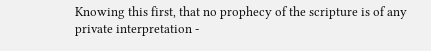Knowing this first, that no prophecy of the scripture is of any private interpretation -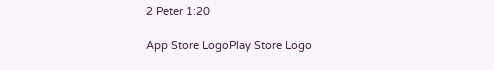2 Peter 1:20

App Store LogoPlay Store Logo